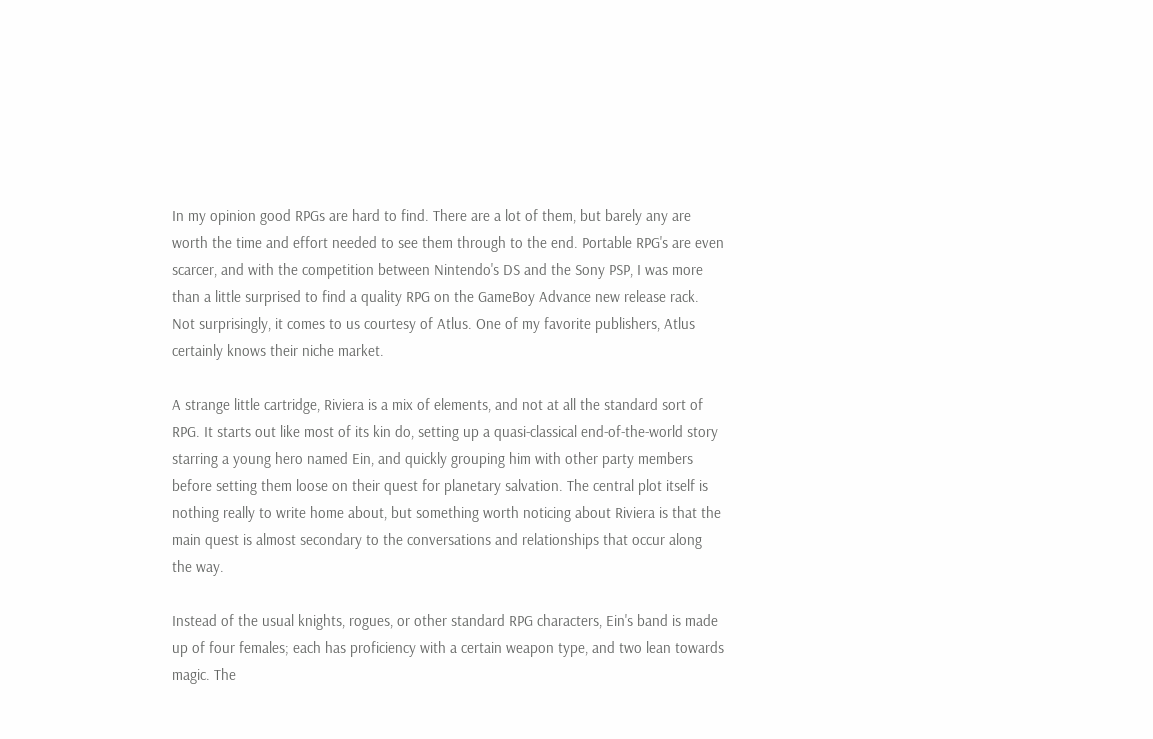In my opinion good RPGs are hard to find. There are a lot of them, but barely any are worth the time and effort needed to see them through to the end. Portable RPG's are even scarcer, and with the competition between Nintendo's DS and the Sony PSP, I was more than a little surprised to find a quality RPG on the GameBoy Advance new release rack. Not surprisingly, it comes to us courtesy of Atlus. One of my favorite publishers, Atlus certainly knows their niche market.

A strange little cartridge, Riviera is a mix of elements, and not at all the standard sort of RPG. It starts out like most of its kin do, setting up a quasi-classical end-of-the-world story starring a young hero named Ein, and quickly grouping him with other party members before setting them loose on their quest for planetary salvation. The central plot itself is nothing really to write home about, but something worth noticing about Riviera is that the main quest is almost secondary to the conversations and relationships that occur along the way.

Instead of the usual knights, rogues, or other standard RPG characters, Ein's band is made up of four females; each has proficiency with a certain weapon type, and two lean towards magic. The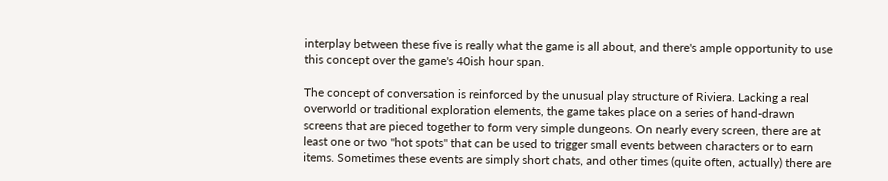interplay between these five is really what the game is all about, and there's ample opportunity to use this concept over the game's 40ish hour span.

The concept of conversation is reinforced by the unusual play structure of Riviera. Lacking a real overworld or traditional exploration elements, the game takes place on a series of hand-drawn screens that are pieced together to form very simple dungeons. On nearly every screen, there are at least one or two "hot spots" that can be used to trigger small events between characters or to earn items. Sometimes these events are simply short chats, and other times (quite often, actually) there are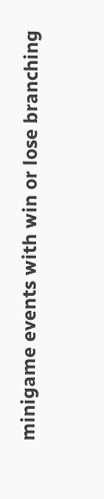minigame events with win or lose branching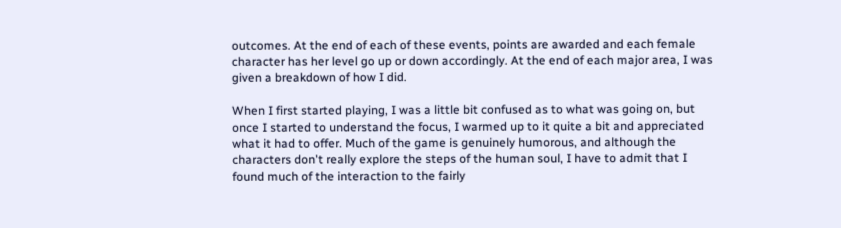outcomes. At the end of each of these events, points are awarded and each female character has her level go up or down accordingly. At the end of each major area, I was given a breakdown of how I did.

When I first started playing, I was a little bit confused as to what was going on, but once I started to understand the focus, I warmed up to it quite a bit and appreciated what it had to offer. Much of the game is genuinely humorous, and although the characters don't really explore the steps of the human soul, I have to admit that I found much of the interaction to the fairly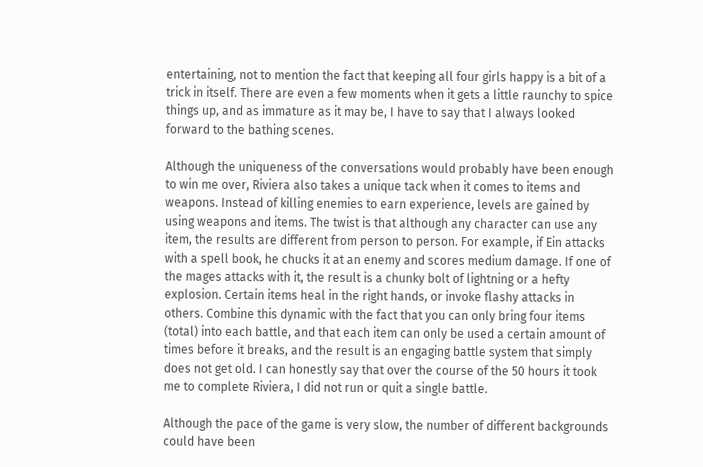entertaining, not to mention the fact that keeping all four girls happy is a bit of a trick in itself. There are even a few moments when it gets a little raunchy to spice things up, and as immature as it may be, I have to say that I always looked forward to the bathing scenes.

Although the uniqueness of the conversations would probably have been enough to win me over, Riviera also takes a unique tack when it comes to items and weapons. Instead of killing enemies to earn experience, levels are gained by using weapons and items. The twist is that although any character can use any item, the results are different from person to person. For example, if Ein attacks with a spell book, he chucks it at an enemy and scores medium damage. If one of the mages attacks with it, the result is a chunky bolt of lightning or a hefty explosion. Certain items heal in the right hands, or invoke flashy attacks in others. Combine this dynamic with the fact that you can only bring four items (total) into each battle, and that each item can only be used a certain amount of times before it breaks, and the result is an engaging battle system that simply does not get old. I can honestly say that over the course of the 50 hours it took me to complete Riviera, I did not run or quit a single battle.

Although the pace of the game is very slow, the number of different backgrounds could have been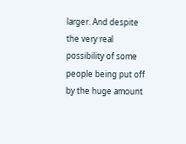larger. And despite the very real possibility of some people being put off by the huge amount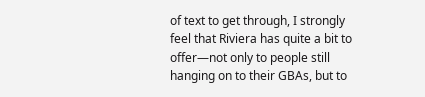of text to get through, I strongly feel that Riviera has quite a bit to offer—not only to people still hanging on to their GBAs, but to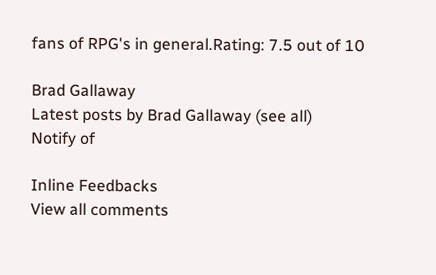fans of RPG's in general.Rating: 7.5 out of 10

Brad Gallaway
Latest posts by Brad Gallaway (see all)
Notify of

Inline Feedbacks
View all comments